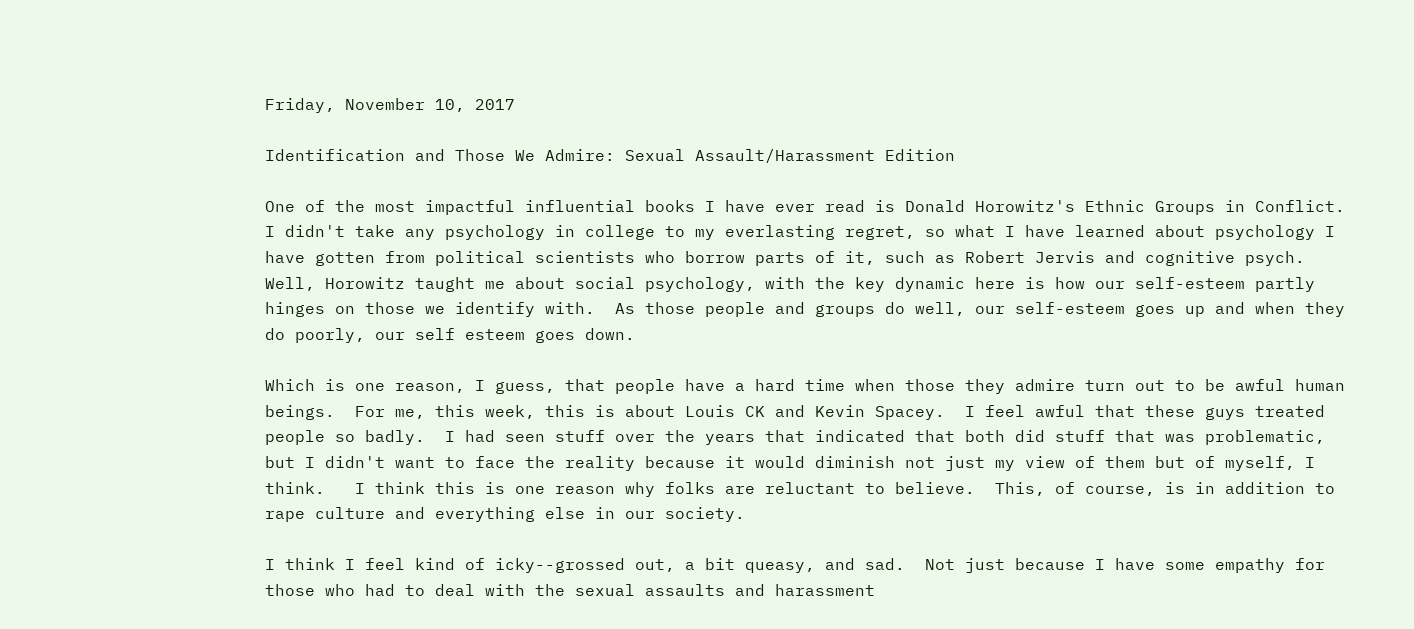Friday, November 10, 2017

Identification and Those We Admire: Sexual Assault/Harassment Edition

One of the most impactful influential books I have ever read is Donald Horowitz's Ethnic Groups in Conflict.  I didn't take any psychology in college to my everlasting regret, so what I have learned about psychology I have gotten from political scientists who borrow parts of it, such as Robert Jervis and cognitive psych.  Well, Horowitz taught me about social psychology, with the key dynamic here is how our self-esteem partly hinges on those we identify with.  As those people and groups do well, our self-esteem goes up and when they do poorly, our self esteem goes down.

Which is one reason, I guess, that people have a hard time when those they admire turn out to be awful human beings.  For me, this week, this is about Louis CK and Kevin Spacey.  I feel awful that these guys treated people so badly.  I had seen stuff over the years that indicated that both did stuff that was problematic, but I didn't want to face the reality because it would diminish not just my view of them but of myself, I think.   I think this is one reason why folks are reluctant to believe.  This, of course, is in addition to rape culture and everything else in our society.

I think I feel kind of icky--grossed out, a bit queasy, and sad.  Not just because I have some empathy for those who had to deal with the sexual assaults and harassment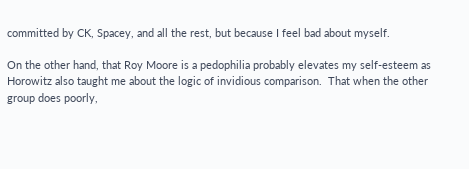committed by CK, Spacey, and all the rest, but because I feel bad about myself.

On the other hand, that Roy Moore is a pedophilia probably elevates my self-esteem as Horowitz also taught me about the logic of invidious comparison.  That when the other group does poorly,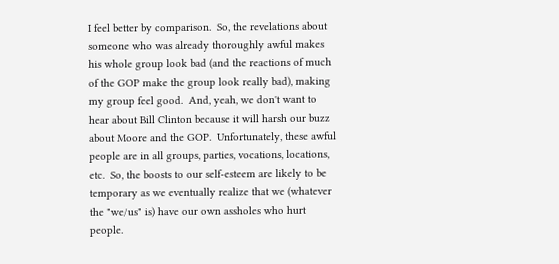I feel better by comparison.  So, the revelations about someone who was already thoroughly awful makes his whole group look bad (and the reactions of much of the GOP make the group look really bad), making my group feel good.  And, yeah, we don't want to hear about Bill Clinton because it will harsh our buzz about Moore and the GOP.  Unfortunately, these awful people are in all groups, parties, vocations, locations, etc.  So, the boosts to our self-esteem are likely to be temporary as we eventually realize that we (whatever the "we/us" is) have our own assholes who hurt people.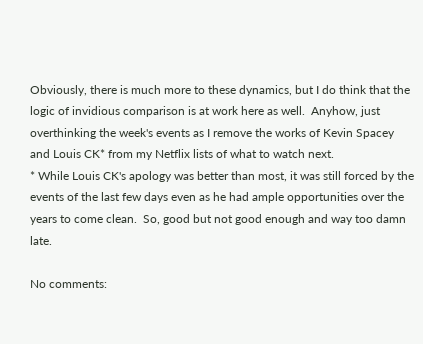Obviously, there is much more to these dynamics, but I do think that the logic of invidious comparison is at work here as well.  Anyhow, just overthinking the week's events as I remove the works of Kevin Spacey and Louis CK* from my Netflix lists of what to watch next.
* While Louis CK's apology was better than most, it was still forced by the events of the last few days even as he had ample opportunities over the years to come clean.  So, good but not good enough and way too damn late.

No comments: